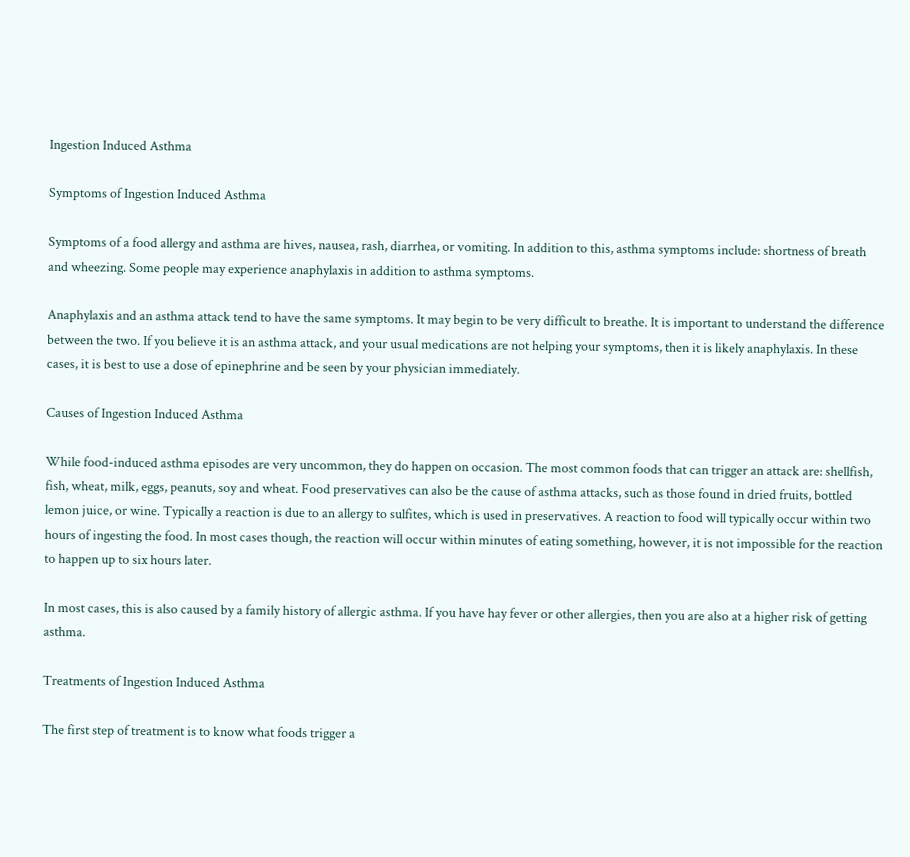Ingestion Induced Asthma

Symptoms of Ingestion Induced Asthma

Symptoms of a food allergy and asthma are hives, nausea, rash, diarrhea, or vomiting. In addition to this, asthma symptoms include: shortness of breath and wheezing. Some people may experience anaphylaxis in addition to asthma symptoms.

Anaphylaxis and an asthma attack tend to have the same symptoms. It may begin to be very difficult to breathe. It is important to understand the difference between the two. If you believe it is an asthma attack, and your usual medications are not helping your symptoms, then it is likely anaphylaxis. In these cases, it is best to use a dose of epinephrine and be seen by your physician immediately.

Causes of Ingestion Induced Asthma

While food-induced asthma episodes are very uncommon, they do happen on occasion. The most common foods that can trigger an attack are: shellfish, fish, wheat, milk, eggs, peanuts, soy and wheat. Food preservatives can also be the cause of asthma attacks, such as those found in dried fruits, bottled lemon juice, or wine. Typically a reaction is due to an allergy to sulfites, which is used in preservatives. A reaction to food will typically occur within two hours of ingesting the food. In most cases though, the reaction will occur within minutes of eating something, however, it is not impossible for the reaction to happen up to six hours later.

In most cases, this is also caused by a family history of allergic asthma. If you have hay fever or other allergies, then you are also at a higher risk of getting asthma.

Treatments of Ingestion Induced Asthma

The first step of treatment is to know what foods trigger a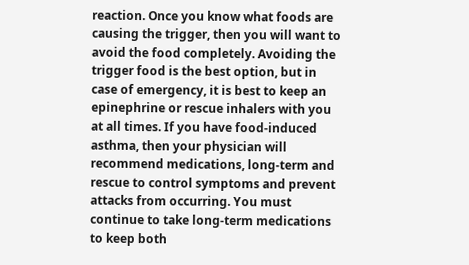reaction. Once you know what foods are causing the trigger, then you will want to avoid the food completely. Avoiding the trigger food is the best option, but in case of emergency, it is best to keep an epinephrine or rescue inhalers with you at all times. If you have food-induced asthma, then your physician will recommend medications, long-term and rescue to control symptoms and prevent attacks from occurring. You must continue to take long-term medications to keep both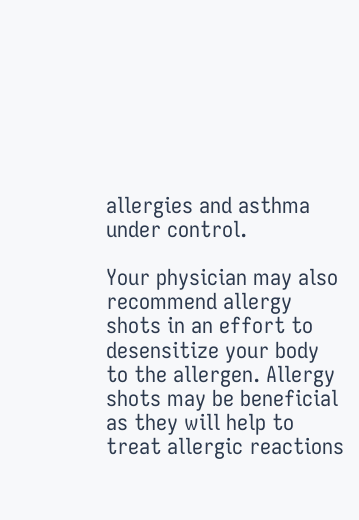allergies and asthma under control.

Your physician may also recommend allergy shots in an effort to desensitize your body to the allergen. Allergy shots may be beneficial as they will help to treat allergic reactions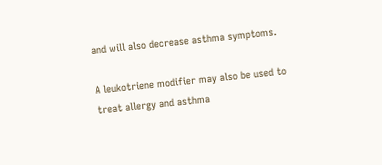and will also decrease asthma symptoms.

A leukotriene modifier may also be used to treat allergy and asthma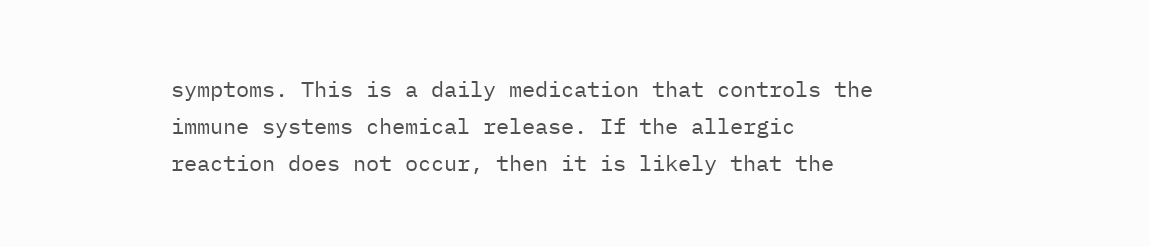symptoms. This is a daily medication that controls the immune systems chemical release. If the allergic reaction does not occur, then it is likely that the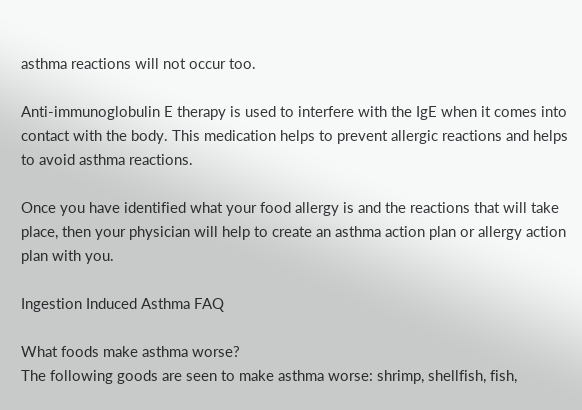asthma reactions will not occur too.

Anti-immunoglobulin E therapy is used to interfere with the IgE when it comes into contact with the body. This medication helps to prevent allergic reactions and helps to avoid asthma reactions.

Once you have identified what your food allergy is and the reactions that will take place, then your physician will help to create an asthma action plan or allergy action plan with you.

Ingestion Induced Asthma FAQ

What foods make asthma worse?
The following goods are seen to make asthma worse: shrimp, shellfish, fish,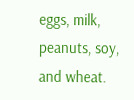eggs, milk, peanuts, soy, and wheat.